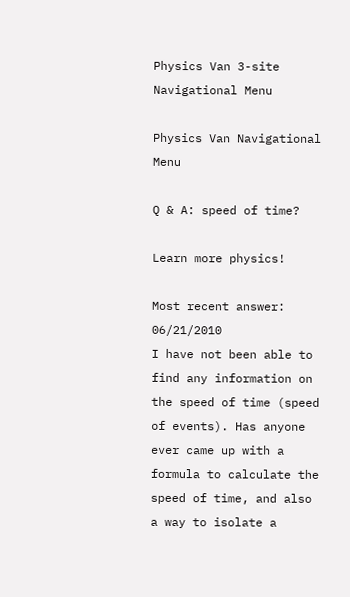Physics Van 3-site Navigational Menu

Physics Van Navigational Menu

Q & A: speed of time?

Learn more physics!

Most recent answer: 06/21/2010
I have not been able to find any information on the speed of time (speed of events). Has anyone ever came up with a formula to calculate the speed of time, and also a way to isolate a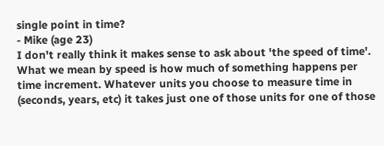single point in time?
- Mike (age 23)
I don't really think it makes sense to ask about 'the speed of time'. What we mean by speed is how much of something happens per time increment. Whatever units you choose to measure time in (seconds, years, etc) it takes just one of those units for one of those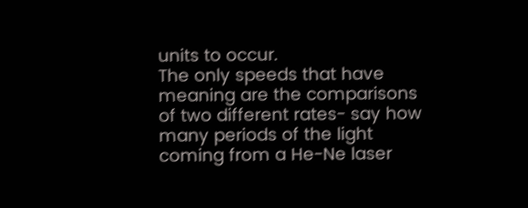units to occur.
The only speeds that have meaning are the comparisons of two different rates- say how many periods of the light coming from a He-Ne laser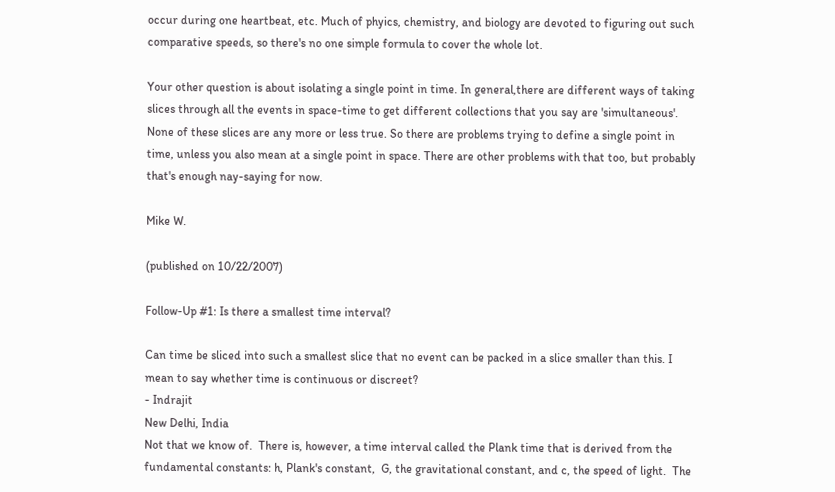occur during one heartbeat, etc. Much of phyics, chemistry, and biology are devoted to figuring out such comparative speeds, so there's no one simple formula to cover the whole lot.

Your other question is about isolating a single point in time. In general,there are different ways of taking slices through all the events in space-time to get different collections that you say are 'simultaneous'. None of these slices are any more or less true. So there are problems trying to define a single point in time, unless you also mean at a single point in space. There are other problems with that too, but probably that's enough nay-saying for now.

Mike W.

(published on 10/22/2007)

Follow-Up #1: Is there a smallest time interval?

Can time be sliced into such a smallest slice that no event can be packed in a slice smaller than this. I mean to say whether time is continuous or discreet?
- Indrajit
New Delhi, India
Not that we know of.  There is, however, a time interval called the Plank time that is derived from the fundamental constants: h, Plank's constant,  G, the gravitational constant, and c, the speed of light.  The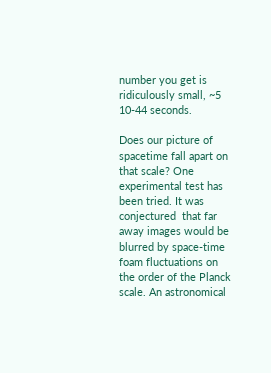number you get is ridiculously small, ~5 10-44 seconds.

Does our picture of spacetime fall apart on that scale? One experimental test has been tried. It was conjectured  that far away images would be blurred by space-time foam fluctuations on the order of the Planck scale. An astronomical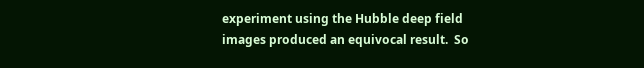experiment using the Hubble deep field images produced an equivocal result.  So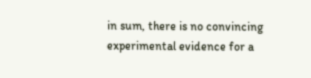in sum, there is no convincing experimental evidence for a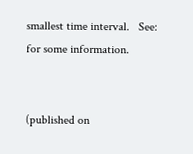smallest time interval.   See:   for some information.


(published on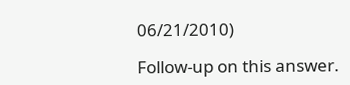06/21/2010)

Follow-up on this answer.